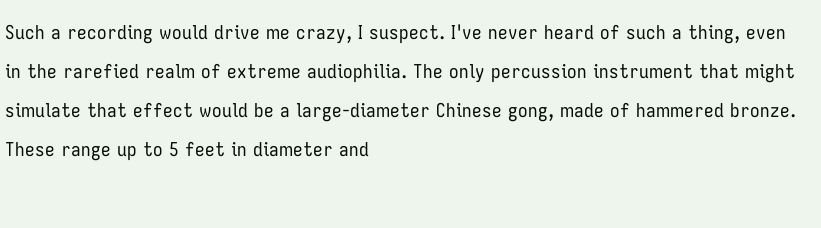Such a recording would drive me crazy, I suspect. I've never heard of such a thing, even in the rarefied realm of extreme audiophilia. The only percussion instrument that might simulate that effect would be a large-diameter Chinese gong, made of hammered bronze. These range up to 5 feet in diameter and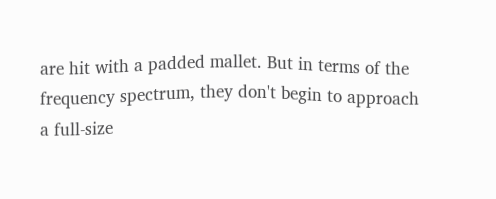are hit with a padded mallet. But in terms of the frequency spectrum, they don't begin to approach a full-size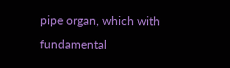pipe organ, which with fundamental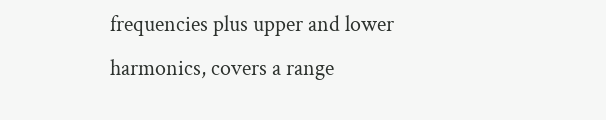frequencies plus upper and lower harmonics, covers a range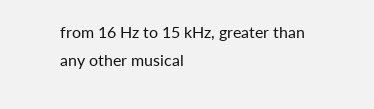from 16 Hz to 15 kHz, greater than any other musical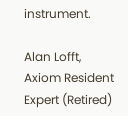instrument.

Alan Lofft,
Axiom Resident Expert (Retired)